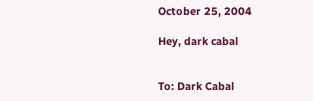October 25, 2004

Hey, dark cabal


To: Dark Cabal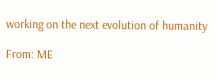working on the next evolution of humanity

From: ME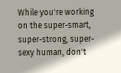While you're working on the super-smart, super-strong, super-sexy human, don't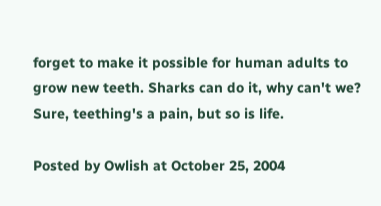forget to make it possible for human adults to grow new teeth. Sharks can do it, why can't we? Sure, teething's a pain, but so is life.

Posted by Owlish at October 25, 2004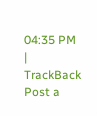04:35 PM | TrackBack
Post a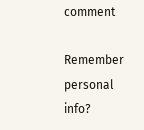comment

Remember personal info?